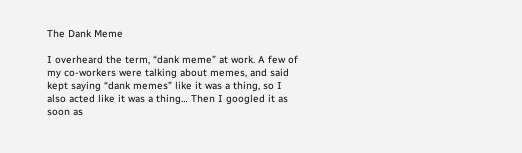The Dank Meme

I overheard the term, “dank meme” at work. A few of my co-workers were talking about memes, and said kept saying “dank memes” like it was a thing, so I also acted like it was a thing… Then I googled it as soon as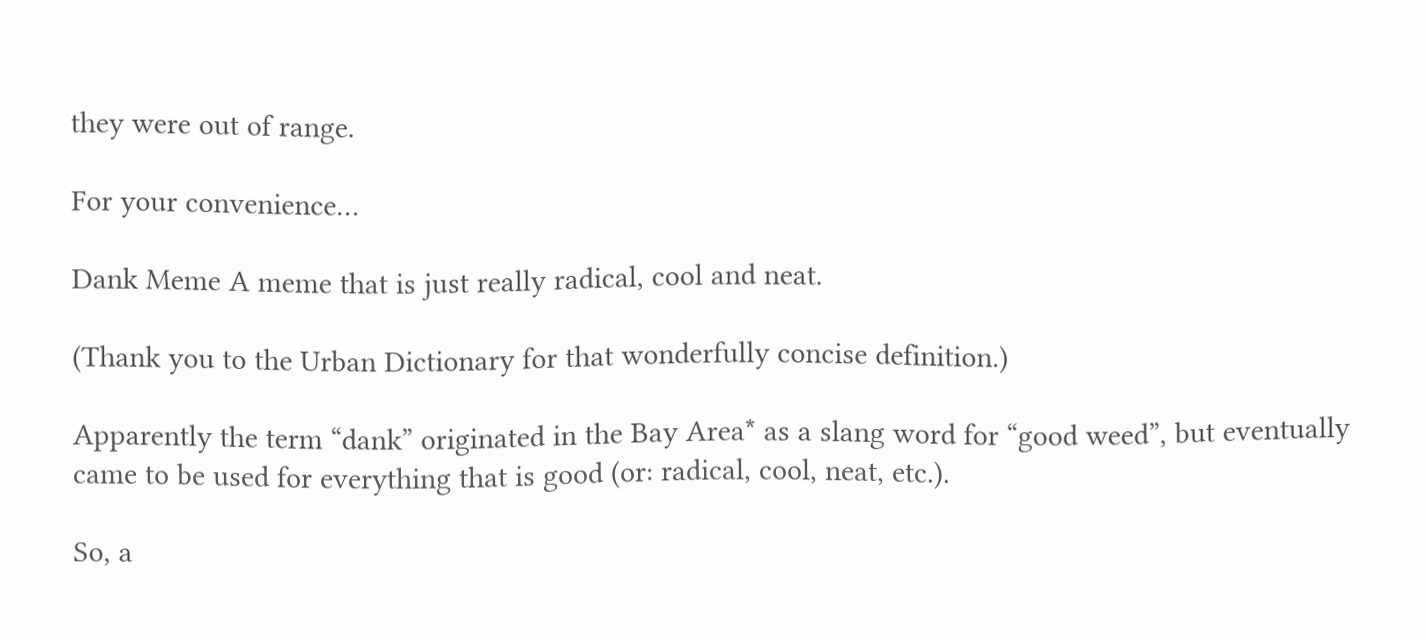they were out of range.

For your convenience…

Dank Meme A meme that is just really radical, cool and neat.

(Thank you to the Urban Dictionary for that wonderfully concise definition.)

Apparently the term “dank” originated in the Bay Area* as a slang word for “good weed”, but eventually came to be used for everything that is good (or: radical, cool, neat, etc.).

So, a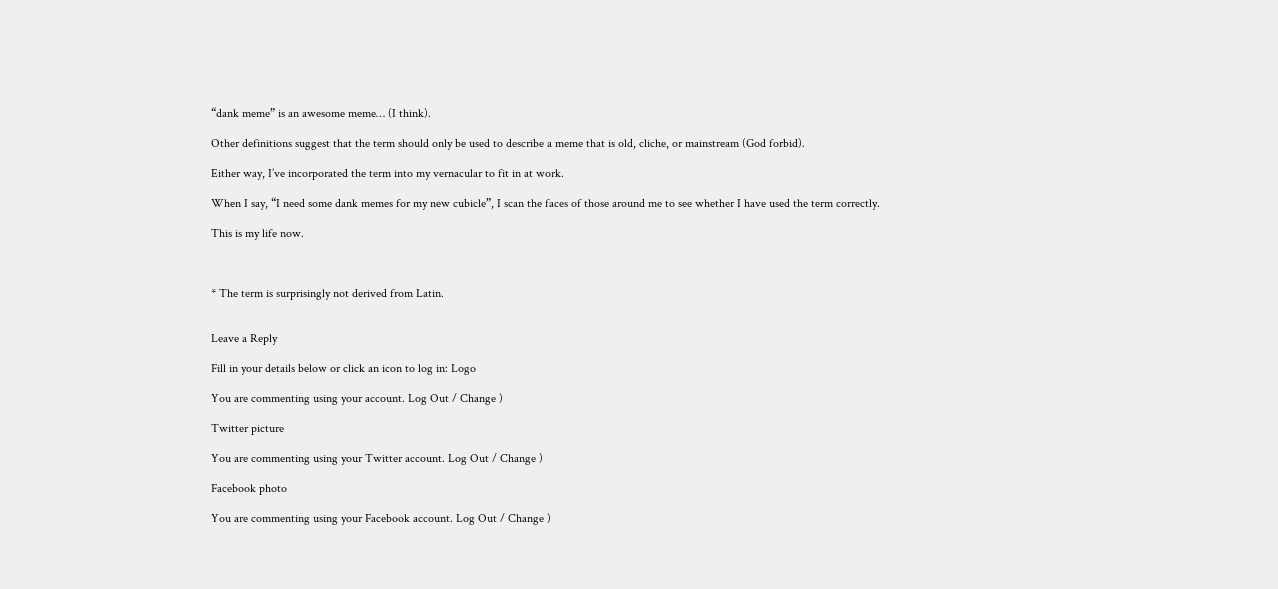“dank meme” is an awesome meme… (I think).

Other definitions suggest that the term should only be used to describe a meme that is old, cliche, or mainstream (God forbid).

Either way, I’ve incorporated the term into my vernacular to fit in at work.

When I say, “I need some dank memes for my new cubicle”, I scan the faces of those around me to see whether I have used the term correctly.

This is my life now.



* The term is surprisingly not derived from Latin.


Leave a Reply

Fill in your details below or click an icon to log in: Logo

You are commenting using your account. Log Out / Change )

Twitter picture

You are commenting using your Twitter account. Log Out / Change )

Facebook photo

You are commenting using your Facebook account. Log Out / Change )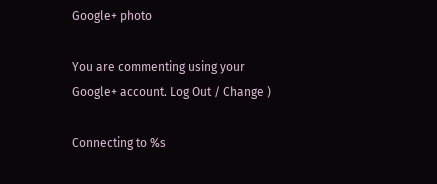Google+ photo

You are commenting using your Google+ account. Log Out / Change )

Connecting to %s